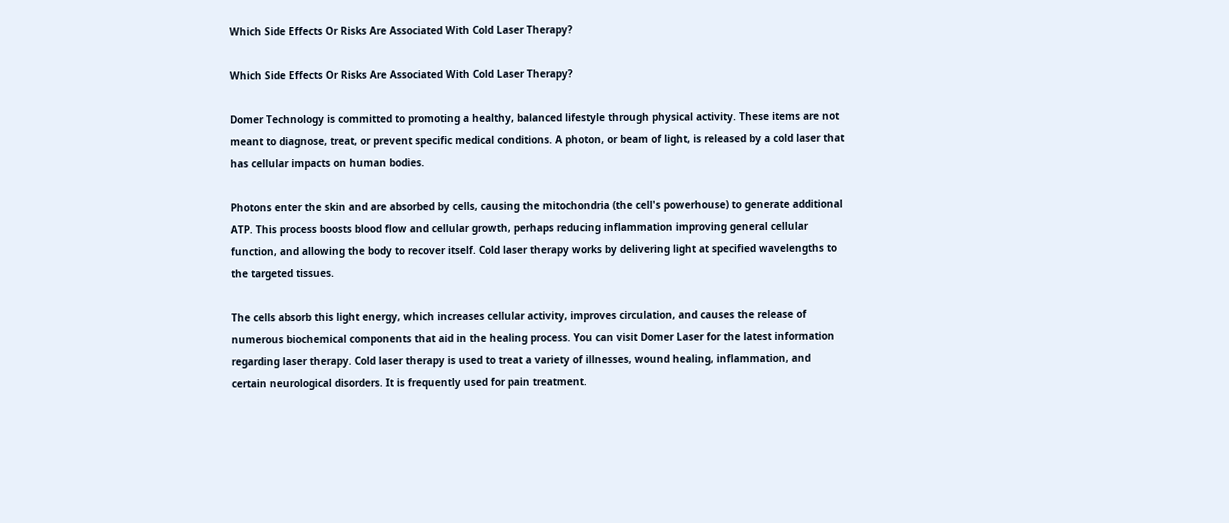Which Side Effects Or Risks Are Associated With Cold Laser Therapy?

Which Side Effects Or Risks Are Associated With Cold Laser Therapy?

Domer Technology is committed to promoting a healthy, balanced lifestyle through physical activity. These items are not meant to diagnose, treat, or prevent specific medical conditions. A photon, or beam of light, is released by a cold laser that has cellular impacts on human bodies.

Photons enter the skin and are absorbed by cells, causing the mitochondria (the cell's powerhouse) to generate additional ATP. This process boosts blood flow and cellular growth, perhaps reducing inflammation improving general cellular function, and allowing the body to recover itself. Cold laser therapy works by delivering light at specified wavelengths to the targeted tissues.

The cells absorb this light energy, which increases cellular activity, improves circulation, and causes the release of numerous biochemical components that aid in the healing process. You can visit Domer Laser for the latest information regarding laser therapy. Cold laser therapy is used to treat a variety of illnesses, wound healing, inflammation, and certain neurological disorders. It is frequently used for pain treatment.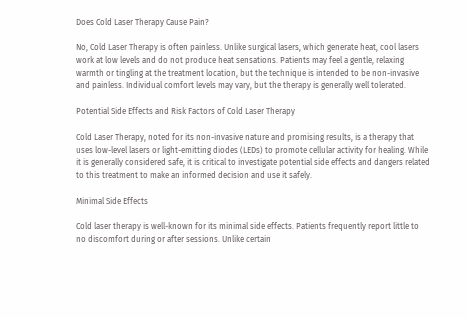Does Cold Laser Therapy Cause Pain?

No, Cold Laser Therapy is often painless. Unlike surgical lasers, which generate heat, cool lasers work at low levels and do not produce heat sensations. Patients may feel a gentle, relaxing warmth or tingling at the treatment location, but the technique is intended to be non-invasive and painless. Individual comfort levels may vary, but the therapy is generally well tolerated.

Potential Side Effects and Risk Factors of Cold Laser Therapy

Cold Laser Therapy, noted for its non-invasive nature and promising results, is a therapy that uses low-level lasers or light-emitting diodes (LEDs) to promote cellular activity for healing. While it is generally considered safe, it is critical to investigate potential side effects and dangers related to this treatment to make an informed decision and use it safely.

Minimal Side Effects

Cold laser therapy is well-known for its minimal side effects. Patients frequently report little to no discomfort during or after sessions. Unlike certain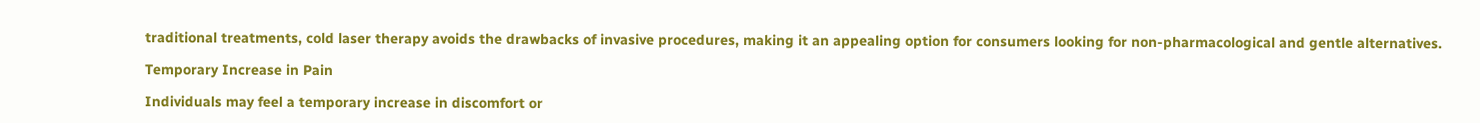traditional treatments, cold laser therapy avoids the drawbacks of invasive procedures, making it an appealing option for consumers looking for non-pharmacological and gentle alternatives.

Temporary Increase in Pain

Individuals may feel a temporary increase in discomfort or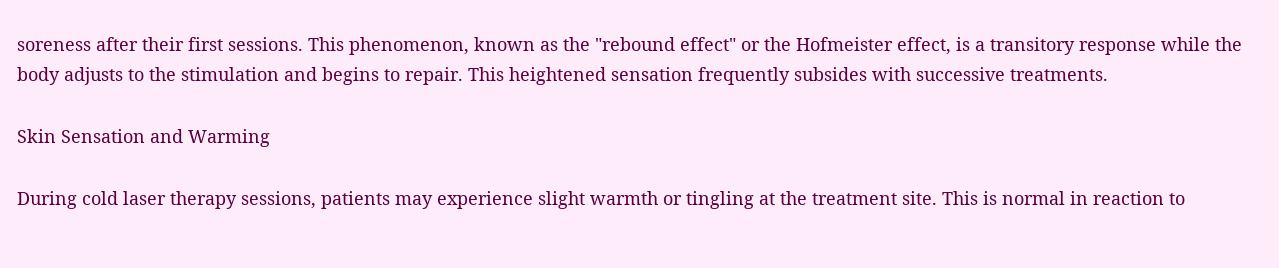soreness after their first sessions. This phenomenon, known as the "rebound effect" or the Hofmeister effect, is a transitory response while the body adjusts to the stimulation and begins to repair. This heightened sensation frequently subsides with successive treatments.

Skin Sensation and Warming

During cold laser therapy sessions, patients may experience slight warmth or tingling at the treatment site. This is normal in reaction to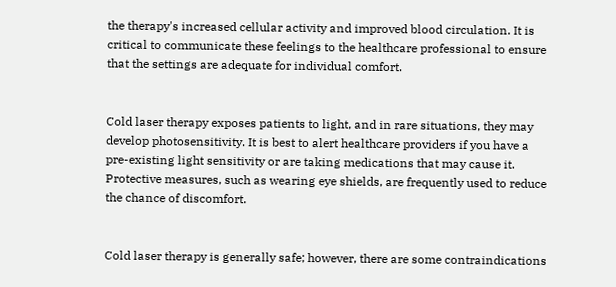the therapy's increased cellular activity and improved blood circulation. It is critical to communicate these feelings to the healthcare professional to ensure that the settings are adequate for individual comfort.


Cold laser therapy exposes patients to light, and in rare situations, they may develop photosensitivity. It is best to alert healthcare providers if you have a pre-existing light sensitivity or are taking medications that may cause it. Protective measures, such as wearing eye shields, are frequently used to reduce the chance of discomfort.


Cold laser therapy is generally safe; however, there are some contraindications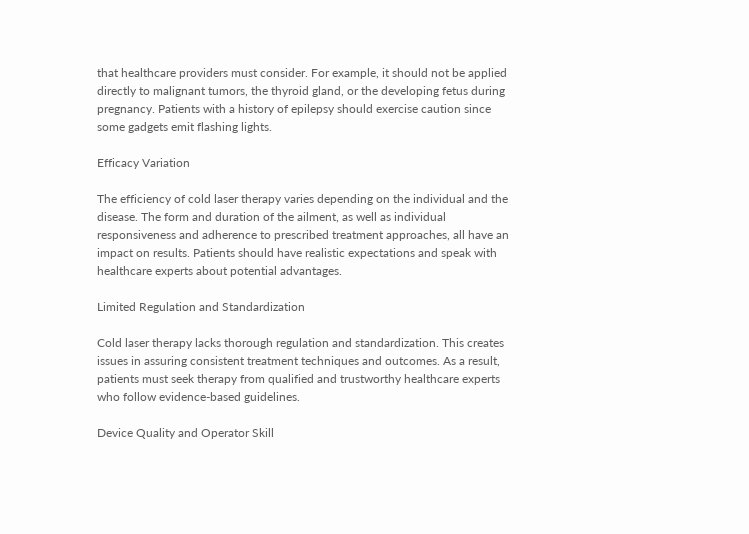that healthcare providers must consider. For example, it should not be applied directly to malignant tumors, the thyroid gland, or the developing fetus during pregnancy. Patients with a history of epilepsy should exercise caution since some gadgets emit flashing lights.

Efficacy Variation

The efficiency of cold laser therapy varies depending on the individual and the disease. The form and duration of the ailment, as well as individual responsiveness and adherence to prescribed treatment approaches, all have an impact on results. Patients should have realistic expectations and speak with healthcare experts about potential advantages.

Limited Regulation and Standardization

Cold laser therapy lacks thorough regulation and standardization. This creates issues in assuring consistent treatment techniques and outcomes. As a result, patients must seek therapy from qualified and trustworthy healthcare experts who follow evidence-based guidelines.

Device Quality and Operator Skill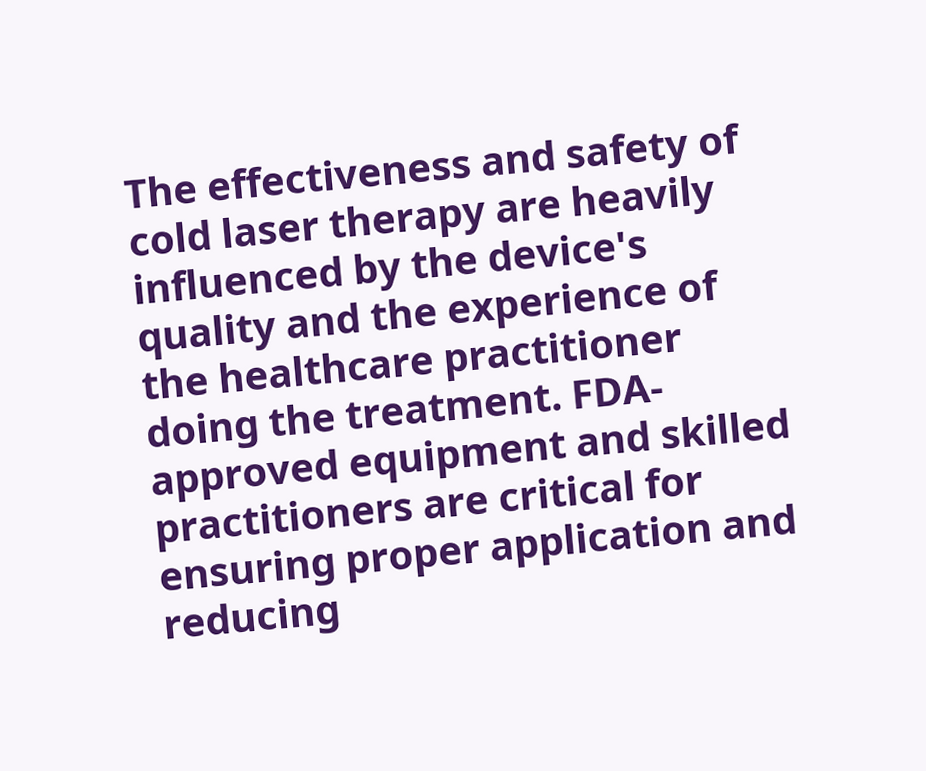The effectiveness and safety of cold laser therapy are heavily influenced by the device's quality and the experience of the healthcare practitioner doing the treatment. FDA-approved equipment and skilled practitioners are critical for ensuring proper application and reducing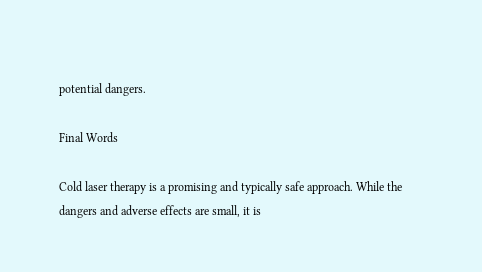potential dangers.

Final Words

Cold laser therapy is a promising and typically safe approach. While the dangers and adverse effects are small, it is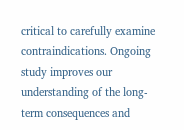critical to carefully examine contraindications. Ongoing study improves our understanding of the long-term consequences and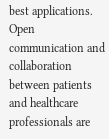best applications. Open communication and collaboration between patients and healthcare professionals are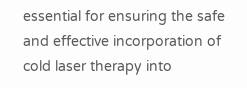essential for ensuring the safe and effective incorporation of cold laser therapy into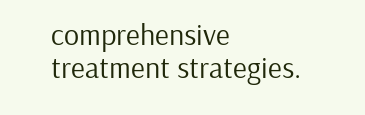comprehensive treatment strategies.